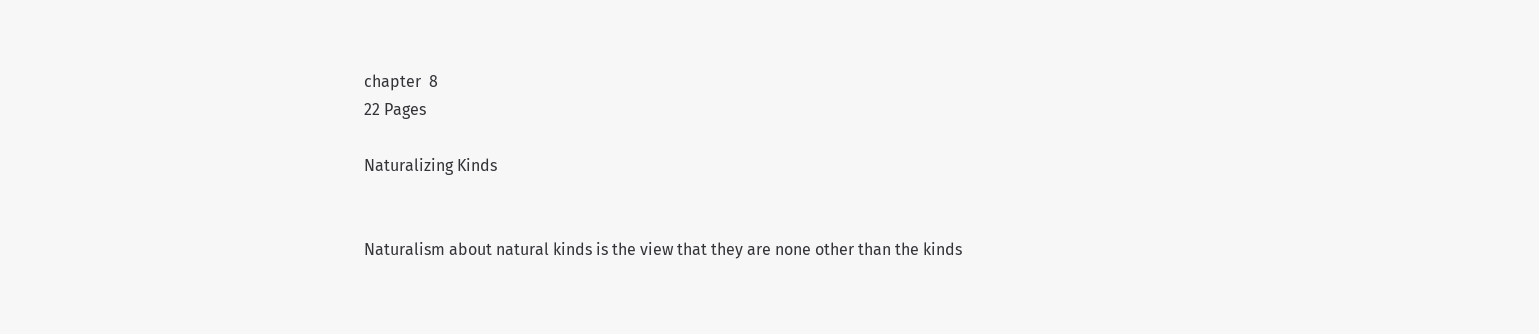chapter  8
22 Pages

Naturalizing Kinds


Naturalism about natural kinds is the view that they are none other than the kinds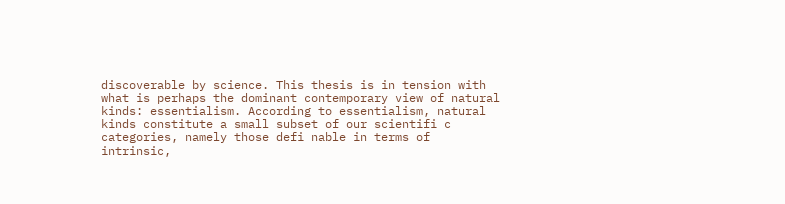discoverable by science. This thesis is in tension with what is perhaps the dominant contemporary view of natural kinds: essentialism. According to essentialism, natural kinds constitute a small subset of our scientifi c categories, namely those defi nable in terms of intrinsic,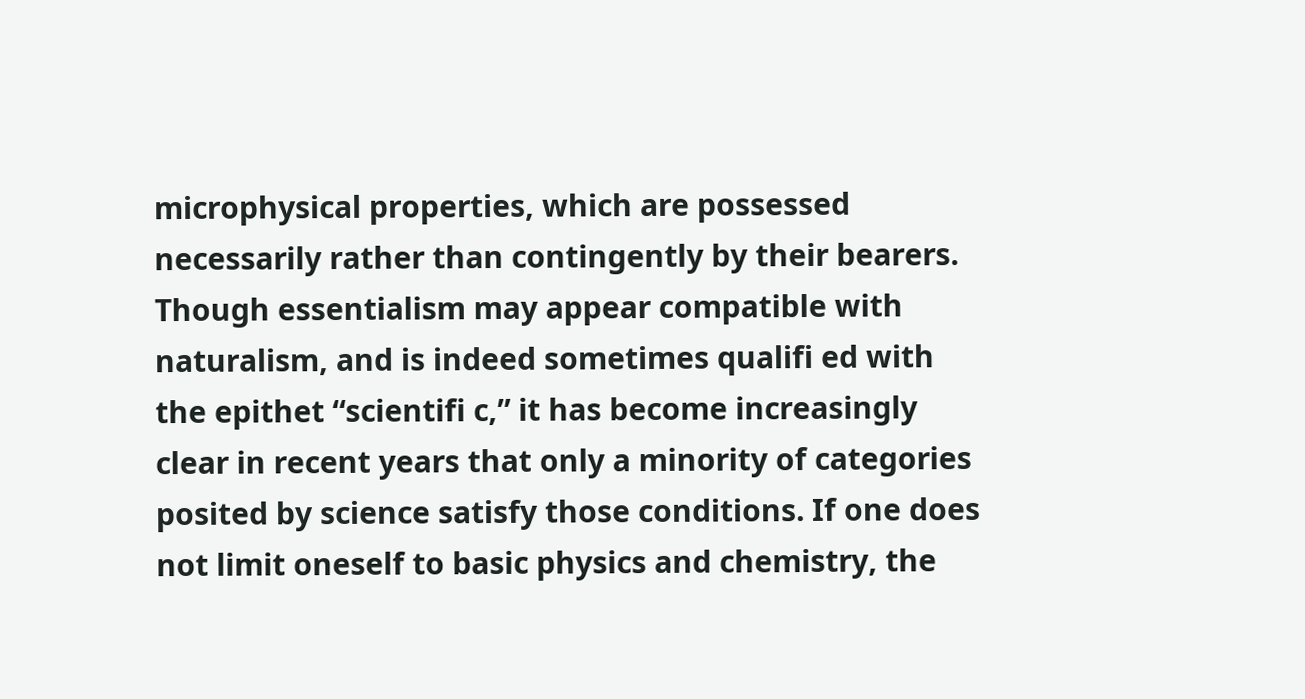microphysical properties, which are possessed necessarily rather than contingently by their bearers. Though essentialism may appear compatible with naturalism, and is indeed sometimes qualifi ed with the epithet “scientifi c,” it has become increasingly clear in recent years that only a minority of categories posited by science satisfy those conditions. If one does not limit oneself to basic physics and chemistry, the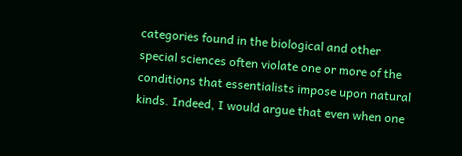categories found in the biological and other special sciences often violate one or more of the conditions that essentialists impose upon natural kinds. Indeed, I would argue that even when one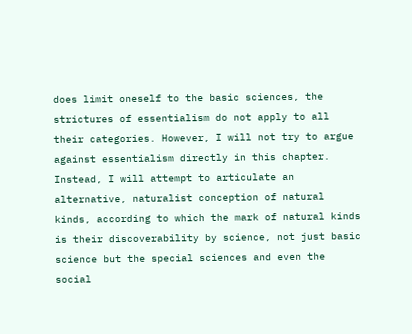does limit oneself to the basic sciences, the strictures of essentialism do not apply to all their categories. However, I will not try to argue against essentialism directly in this chapter. Instead, I will attempt to articulate an alternative, naturalist conception of natural kinds, according to which the mark of natural kinds is their discoverability by science, not just basic science but the special sciences and even the social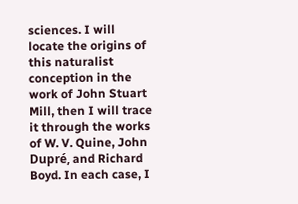sciences. I will locate the origins of this naturalist conception in the work of John Stuart Mill, then I will trace it through the works of W. V. Quine, John Dupré, and Richard Boyd. In each case, I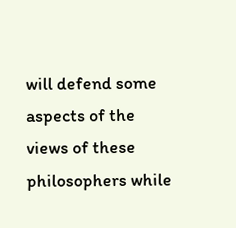will defend some aspects of the views of these philosophers while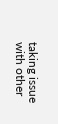taking issue with other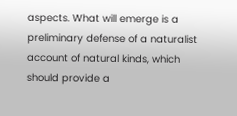aspects. What will emerge is a preliminary defense of a naturalist account of natural kinds, which should provide a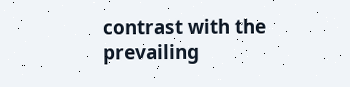contrast with the prevailing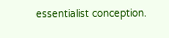essentialist conception.